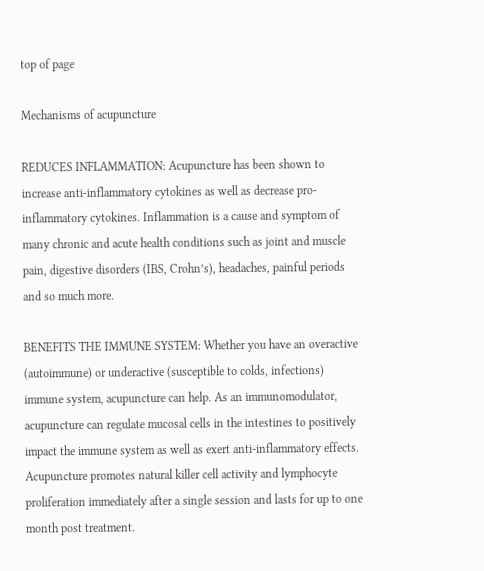top of page

Mechanisms of acupuncture

REDUCES INFLAMMATION: Acupuncture has been shown to increase anti-inflammatory cytokines as well as decrease pro-inflammatory cytokines. Inflammation is a cause and symptom of many chronic and acute health conditions such as joint and muscle pain, digestive disorders (IBS, Crohn’s), headaches, painful periods and so much more.

BENEFITS THE IMMUNE SYSTEM: Whether you have an overactive (autoimmune) or underactive (susceptible to colds, infections) immune system, acupuncture can help. As an immunomodulator, acupuncture can regulate mucosal cells in the intestines to positively impact the immune system as well as exert anti-inflammatory effects. Acupuncture promotes natural killer cell activity and lymphocyte proliferation immediately after a single session and lasts for up to one month post treatment.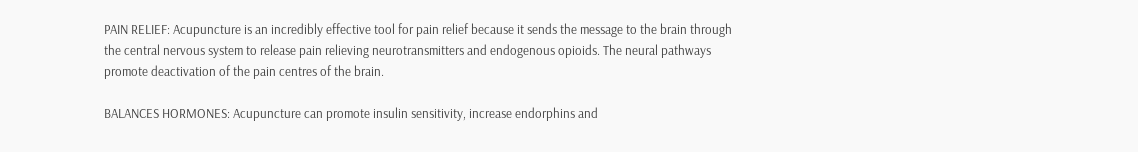PAIN RELIEF: Acupuncture is an incredibly effective tool for pain relief because it sends the message to the brain through the central nervous system to release pain relieving neurotransmitters and endogenous opioids. The neural pathways promote deactivation of the pain centres of the brain.

BALANCES HORMONES: Acupuncture can promote insulin sensitivity, increase endorphins and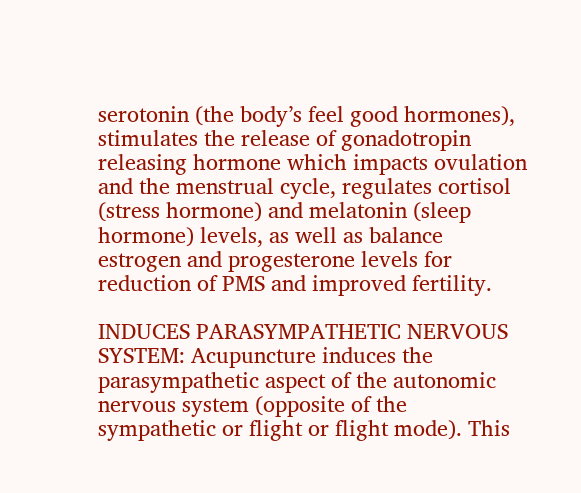serotonin (the body’s feel good hormones), stimulates the release of gonadotropin releasing hormone which impacts ovulation and the menstrual cycle, regulates cortisol (stress hormone) and melatonin (sleep hormone) levels, as well as balance estrogen and progesterone levels for reduction of PMS and improved fertility.

INDUCES PARASYMPATHETIC NERVOUS SYSTEM: Acupuncture induces the parasympathetic aspect of the autonomic nervous system (opposite of the sympathetic or flight or flight mode). This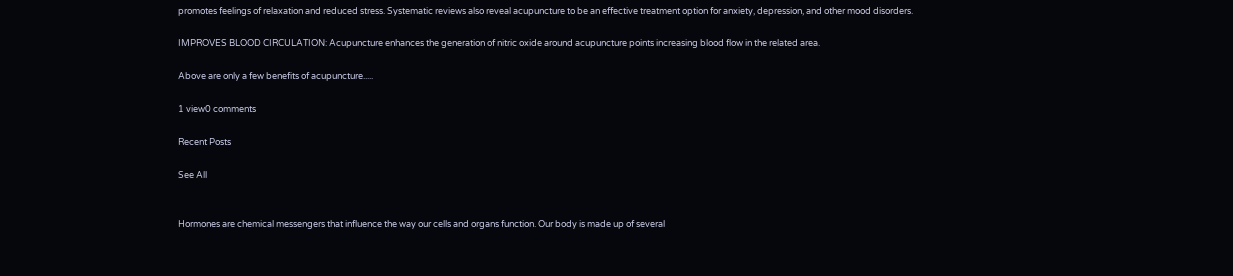promotes feelings of relaxation and reduced stress. Systematic reviews also reveal acupuncture to be an effective treatment option for anxiety, depression, and other mood disorders.

IMPROVES BLOOD CIRCULATION: Acupuncture enhances the generation of nitric oxide around acupuncture points increasing blood flow in the related area.

Above are only a few benefits of acupuncture.....

1 view0 comments

Recent Posts

See All


Hormones are chemical messengers that influence the way our cells and organs function. Our body is made up of several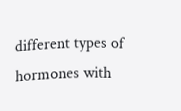different types of hormones with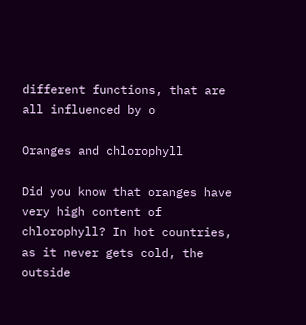different functions, that are all influenced by o

Oranges and chlorophyll

Did you know that oranges have very high content of chlorophyll? In hot countries, as it never gets cold, the outside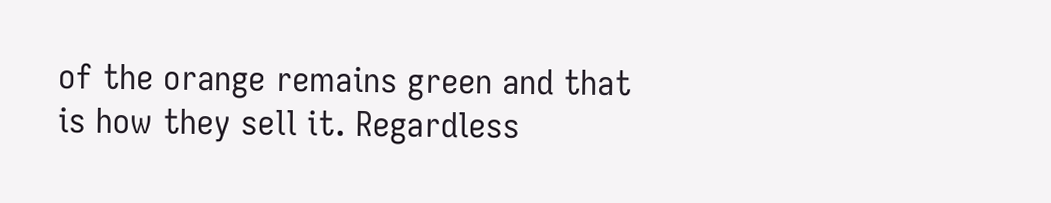of the orange remains green and that is how they sell it. Regardless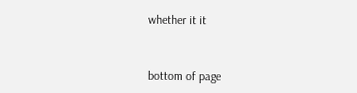whether it it


bottom of page